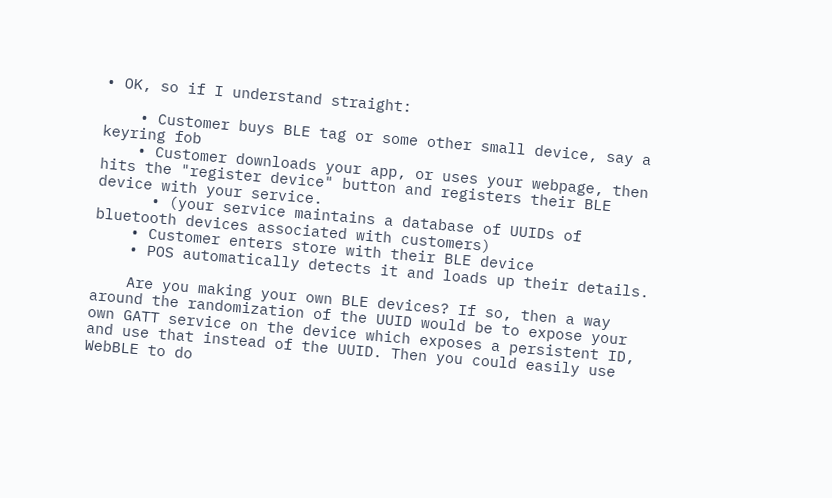• OK, so if I understand straight:

    • Customer buys BLE tag or some other small device, say a keyring fob
    • Customer downloads your app, or uses your webpage, then hits the "register device" button and registers their BLE device with your service.
      • (your service maintains a database of UUIDs of bluetooth devices associated with customers)
    • Customer enters store with their BLE device
    • POS automatically detects it and loads up their details.

    Are you making your own BLE devices? If so, then a way around the randomization of the UUID would be to expose your own GATT service on the device which exposes a persistent ID, and use that instead of the UUID. Then you could easily use WebBLE to do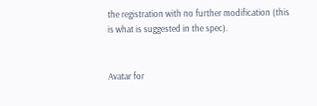the registration with no further modification (this is what is suggested in the spec).


Avatar for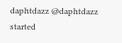daphtdazz @daphtdazz started